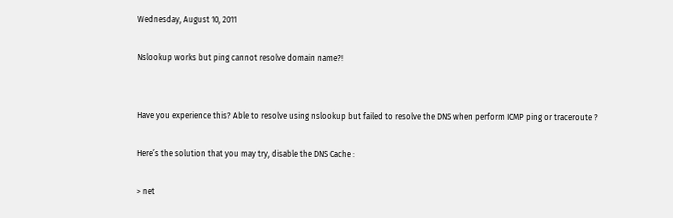Wednesday, August 10, 2011

Nslookup works but ping cannot resolve domain name?!


Have you experience this? Able to resolve using nslookup but failed to resolve the DNS when perform ICMP ping or traceroute ?

Here’s the solution that you may try, disable the DNS Cache :

> net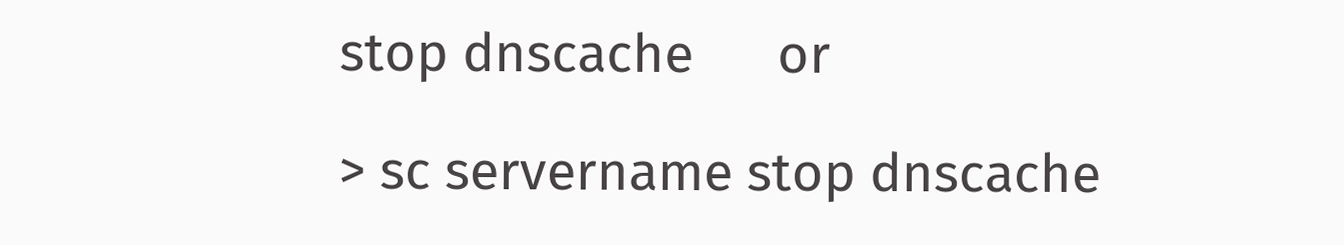stop dnscache      or

> sc servername stop dnscache